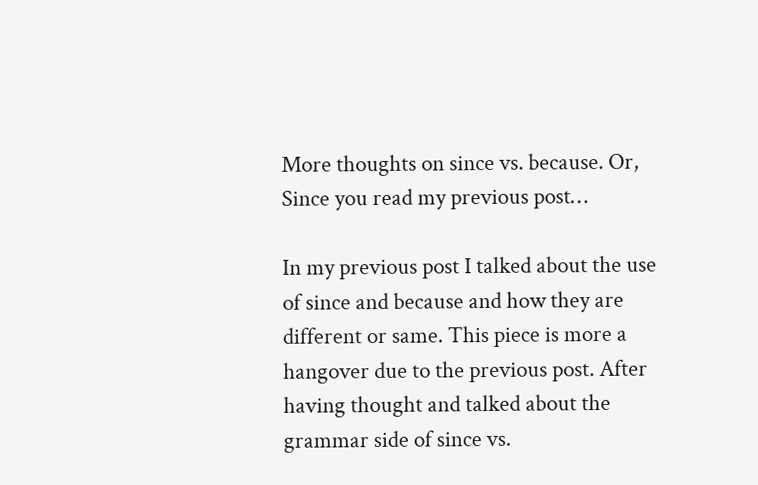More thoughts on since vs. because. Or, Since you read my previous post…

In my previous post I talked about the use of since and because and how they are different or same. This piece is more a hangover due to the previous post. After having thought and talked about the grammar side of since vs.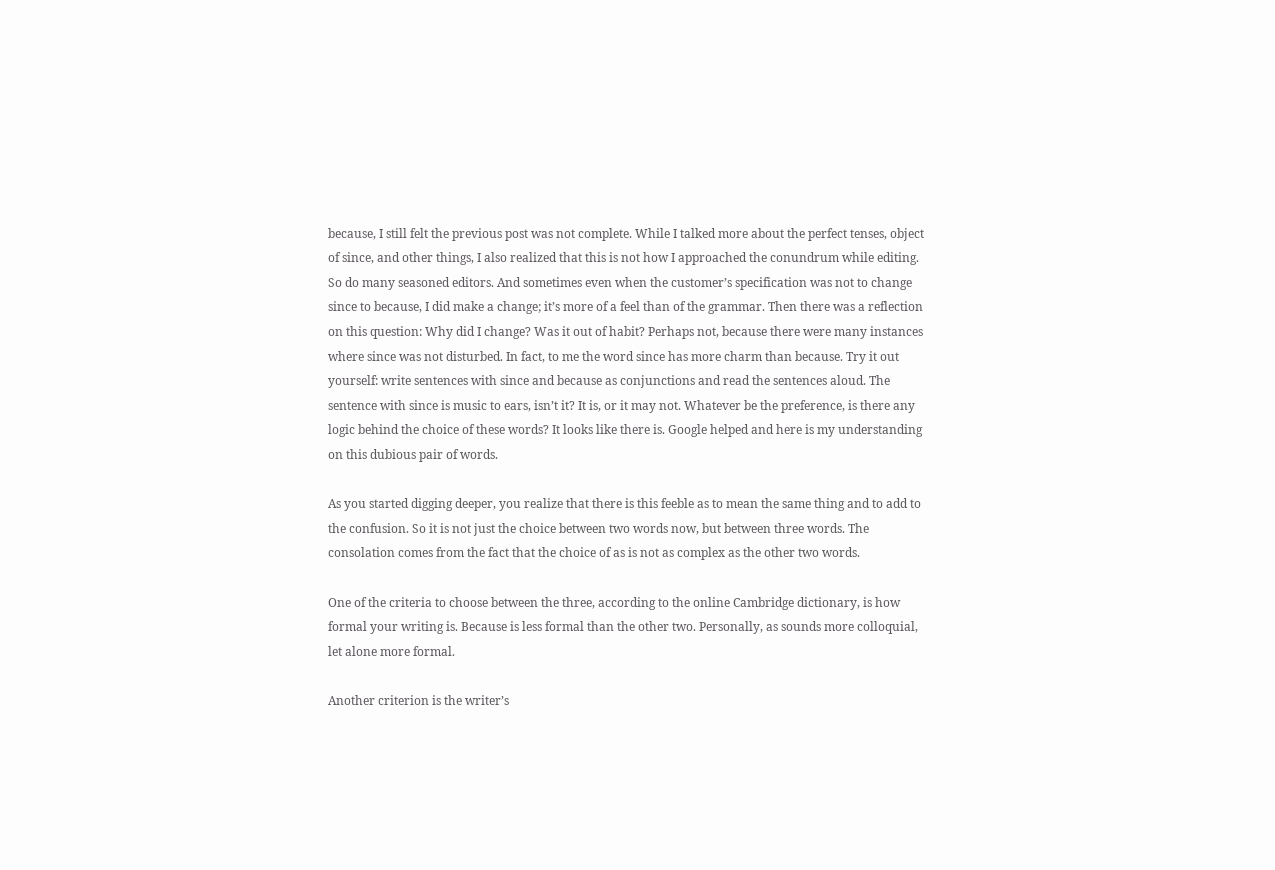because, I still felt the previous post was not complete. While I talked more about the perfect tenses, object of since, and other things, I also realized that this is not how I approached the conundrum while editing. So do many seasoned editors. And sometimes even when the customer’s specification was not to change since to because, I did make a change; it’s more of a feel than of the grammar. Then there was a reflection on this question: Why did I change? Was it out of habit? Perhaps not, because there were many instances where since was not disturbed. In fact, to me the word since has more charm than because. Try it out yourself: write sentences with since and because as conjunctions and read the sentences aloud. The sentence with since is music to ears, isn’t it? It is, or it may not. Whatever be the preference, is there any logic behind the choice of these words? It looks like there is. Google helped and here is my understanding on this dubious pair of words.

As you started digging deeper, you realize that there is this feeble as to mean the same thing and to add to the confusion. So it is not just the choice between two words now, but between three words. The consolation comes from the fact that the choice of as is not as complex as the other two words.

One of the criteria to choose between the three, according to the online Cambridge dictionary, is how formal your writing is. Because is less formal than the other two. Personally, as sounds more colloquial, let alone more formal.

Another criterion is the writer’s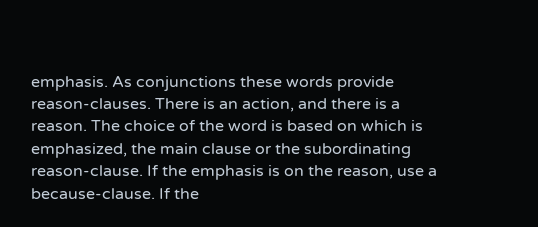emphasis. As conjunctions these words provide reason-clauses. There is an action, and there is a reason. The choice of the word is based on which is emphasized, the main clause or the subordinating reason-clause. If the emphasis is on the reason, use a because-clause. If the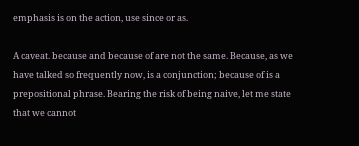emphasis is on the action, use since or as.

A caveat. because and because of are not the same. Because, as we have talked so frequently now, is a conjunction; because of is a prepositional phrase. Bearing the risk of being naive, let me state that we cannot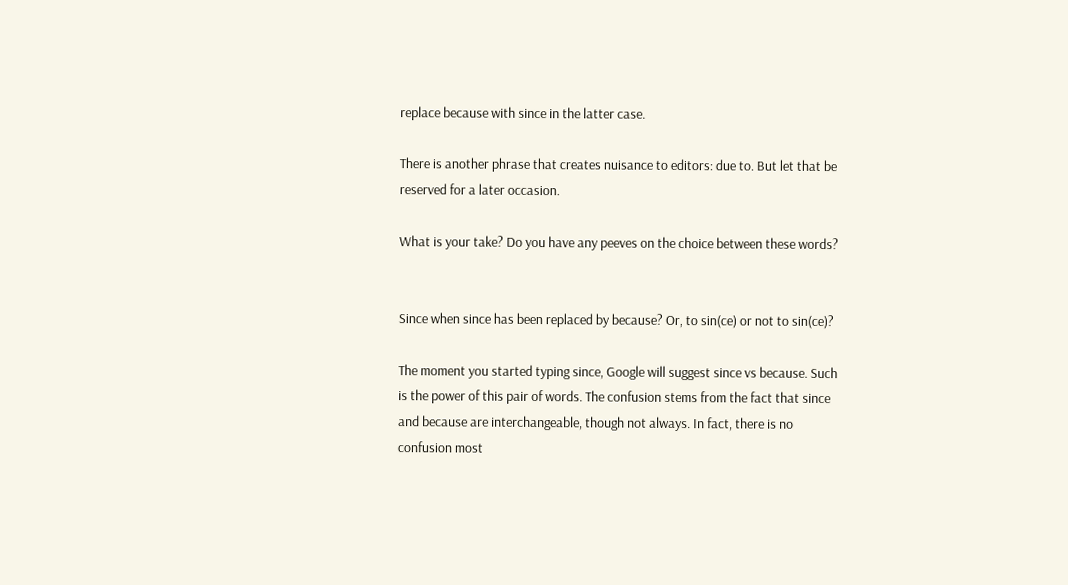replace because with since in the latter case.

There is another phrase that creates nuisance to editors: due to. But let that be reserved for a later occasion.

What is your take? Do you have any peeves on the choice between these words?


Since when since has been replaced by because? Or, to sin(ce) or not to sin(ce)?

The moment you started typing since, Google will suggest since vs because. Such is the power of this pair of words. The confusion stems from the fact that since and because are interchangeable, though not always. In fact, there is no confusion most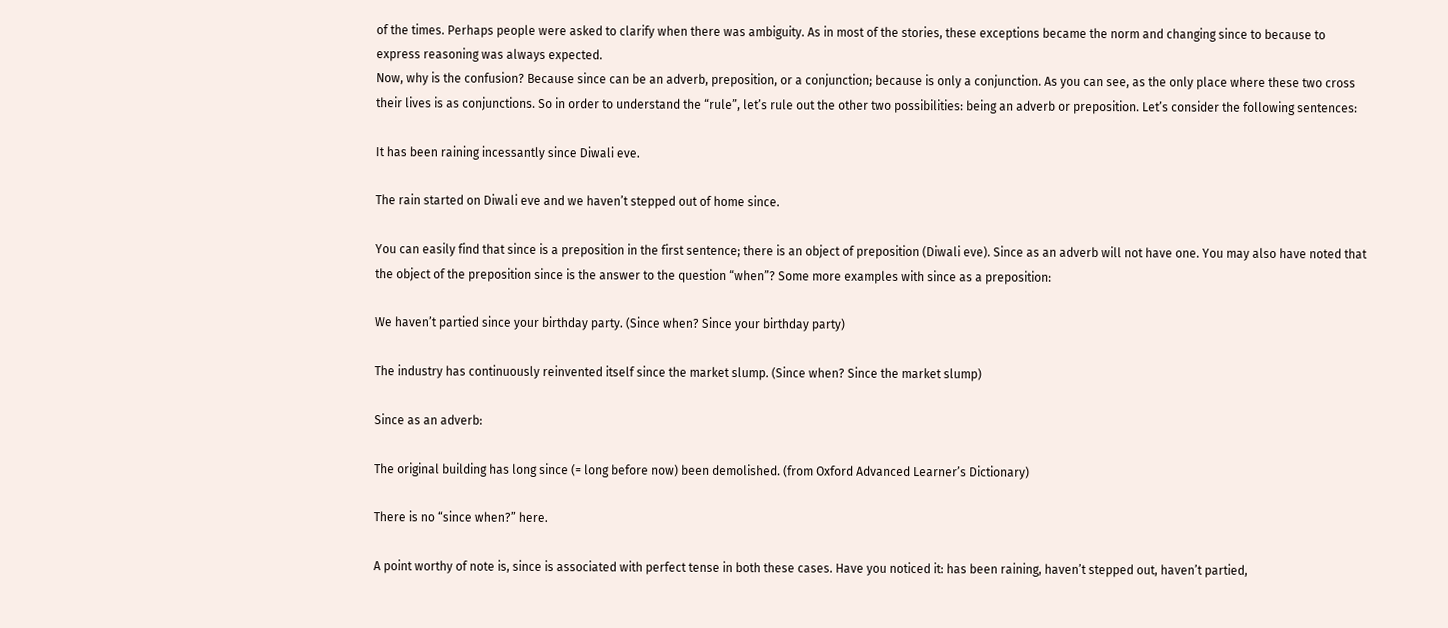of the times. Perhaps people were asked to clarify when there was ambiguity. As in most of the stories, these exceptions became the norm and changing since to because to express reasoning was always expected.
Now, why is the confusion? Because since can be an adverb, preposition, or a conjunction; because is only a conjunction. As you can see, as the only place where these two cross their lives is as conjunctions. So in order to understand the “rule”, let’s rule out the other two possibilities: being an adverb or preposition. Let’s consider the following sentences:

It has been raining incessantly since Diwali eve.

The rain started on Diwali eve and we haven’t stepped out of home since.

You can easily find that since is a preposition in the first sentence; there is an object of preposition (Diwali eve). Since as an adverb will not have one. You may also have noted that the object of the preposition since is the answer to the question “when”? Some more examples with since as a preposition:

We haven’t partied since your birthday party. (Since when? Since your birthday party)

The industry has continuously reinvented itself since the market slump. (Since when? Since the market slump)

Since as an adverb:

The original building has long since (= long before now) been demolished. (from Oxford Advanced Learner’s Dictionary)

There is no “since when?” here.

A point worthy of note is, since is associated with perfect tense in both these cases. Have you noticed it: has been raining, haven’t stepped out, haven’t partied,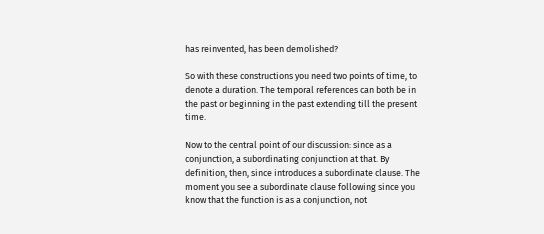has reinvented, has been demolished?

So with these constructions you need two points of time, to denote a duration. The temporal references can both be in the past or beginning in the past extending till the present time.

Now to the central point of our discussion: since as a conjunction, a subordinating conjunction at that. By definition, then, since introduces a subordinate clause. The moment you see a subordinate clause following since you know that the function is as a conjunction, not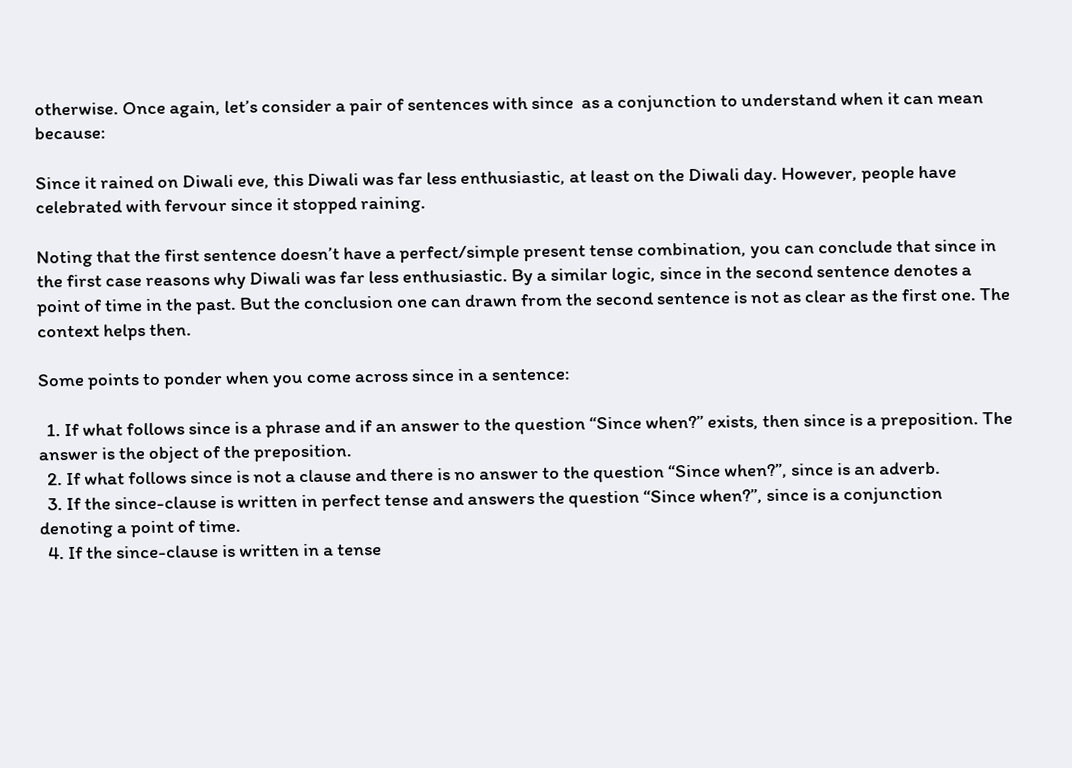otherwise. Once again, let’s consider a pair of sentences with since  as a conjunction to understand when it can mean because:

Since it rained on Diwali eve, this Diwali was far less enthusiastic, at least on the Diwali day. However, people have celebrated with fervour since it stopped raining.

Noting that the first sentence doesn’t have a perfect/simple present tense combination, you can conclude that since in the first case reasons why Diwali was far less enthusiastic. By a similar logic, since in the second sentence denotes a point of time in the past. But the conclusion one can drawn from the second sentence is not as clear as the first one. The context helps then.

Some points to ponder when you come across since in a sentence:

  1. If what follows since is a phrase and if an answer to the question “Since when?” exists, then since is a preposition. The answer is the object of the preposition.
  2. If what follows since is not a clause and there is no answer to the question “Since when?”, since is an adverb.
  3. If the since-clause is written in perfect tense and answers the question “Since when?”, since is a conjunction denoting a point of time.
  4. If the since-clause is written in a tense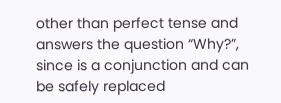other than perfect tense and answers the question “Why?”, since is a conjunction and can be safely replaced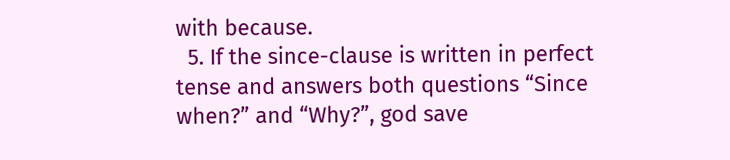with because.
  5. If the since-clause is written in perfect tense and answers both questions “Since when?” and “Why?”, god save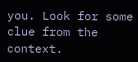you. Look for some clue from the context.